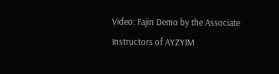Video: Fajin Demo by the Associate Instructors of AYZYIM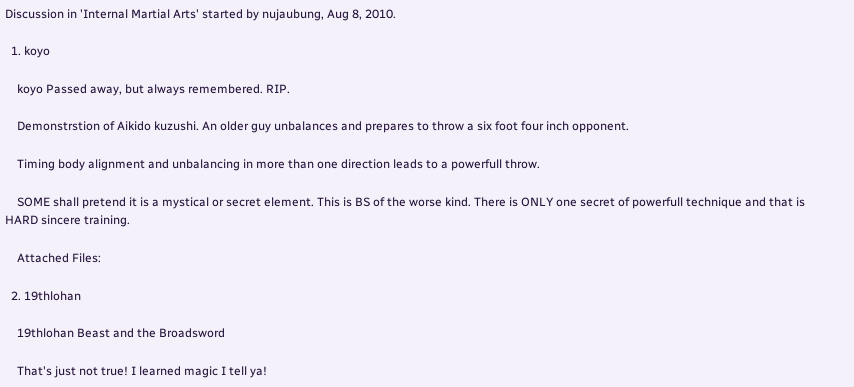Discussion in 'Internal Martial Arts' started by nujaubung, Aug 8, 2010.

  1. koyo

    koyo Passed away, but always remembered. RIP.

    Demonstrstion of Aikido kuzushi. An older guy unbalances and prepares to throw a six foot four inch opponent.

    Timing body alignment and unbalancing in more than one direction leads to a powerfull throw.

    SOME shall pretend it is a mystical or secret element. This is BS of the worse kind. There is ONLY one secret of powerfull technique and that is HARD sincere training.

    Attached Files:

  2. 19thlohan

    19thlohan Beast and the Broadsword

    That's just not true! I learned magic I tell ya!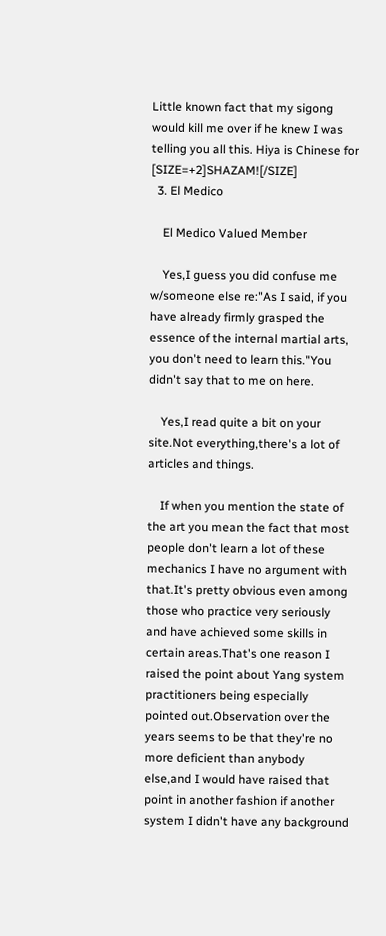Little known fact that my sigong would kill me over if he knew I was telling you all this. Hiya is Chinese for [SIZE=+2]SHAZAM![/SIZE]
  3. El Medico

    El Medico Valued Member

    Yes,I guess you did confuse me w/someone else re:"As I said, if you have already firmly grasped the essence of the internal martial arts, you don't need to learn this."You didn't say that to me on here.

    Yes,I read quite a bit on your site.Not everything,there's a lot of articles and things.

    If when you mention the state of the art you mean the fact that most people don't learn a lot of these mechanics I have no argument with that.It's pretty obvious even among those who practice very seriously and have achieved some skills in certain areas.That's one reason I raised the point about Yang system practitioners being especially pointed out.Observation over the years seems to be that they're no more deficient than anybody else,and I would have raised that point in another fashion if another system I didn't have any background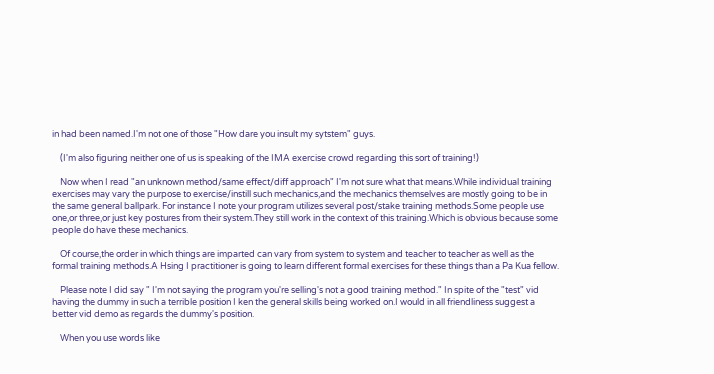in had been named.I'm not one of those "How dare you insult my sytstem" guys.

    (I'm also figuring neither one of us is speaking of the IMA exercise crowd regarding this sort of training!)

    Now when I read "an unknown method/same effect/diff approach" I'm not sure what that means.While individual training exercises may vary the purpose to exercise/instill such mechanics,and the mechanics themselves are mostly going to be in the same general ballpark. For instance I note your program utilizes several post/stake training methods.Some people use one,or three,or just key postures from their system.They still work in the context of this training.Which is obvious because some people do have these mechanics.

    Of course,the order in which things are imparted can vary from system to system and teacher to teacher as well as the formal training methods.A Hsing I practitioner is going to learn different formal exercises for these things than a Pa Kua fellow.

    Please note I did say " I'm not saying the program you're selling's not a good training method." In spite of the "test" vid having the dummy in such a terrible position I ken the general skills being worked on.I would in all friendliness suggest a better vid demo as regards the dummy's position.

    When you use words like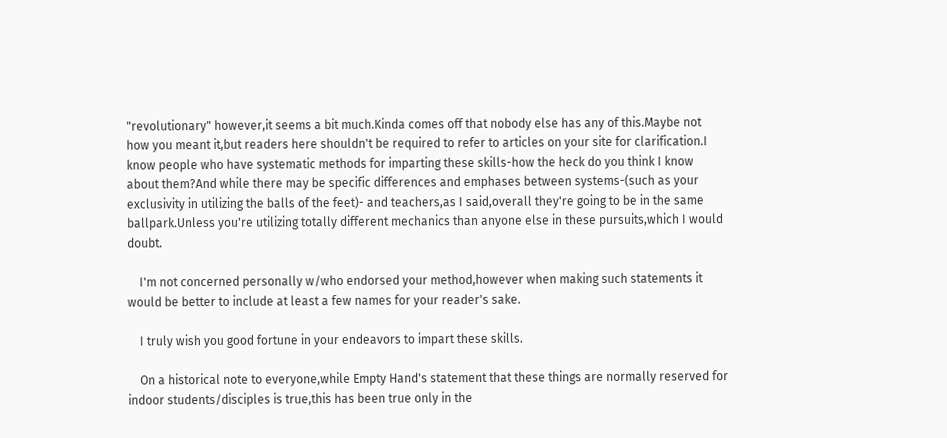"revolutionary" however,it seems a bit much.Kinda comes off that nobody else has any of this.Maybe not how you meant it,but readers here shouldn't be required to refer to articles on your site for clarification.I know people who have systematic methods for imparting these skills-how the heck do you think I know about them?And while there may be specific differences and emphases between systems-(such as your exclusivity in utilizing the balls of the feet)- and teachers,as I said,overall they're going to be in the same ballpark.Unless you're utilizing totally different mechanics than anyone else in these pursuits,which I would doubt.

    I'm not concerned personally w/who endorsed your method,however when making such statements it would be better to include at least a few names for your reader's sake.

    I truly wish you good fortune in your endeavors to impart these skills.

    On a historical note to everyone,while Empty Hand's statement that these things are normally reserved for indoor students/disciples is true,this has been true only in the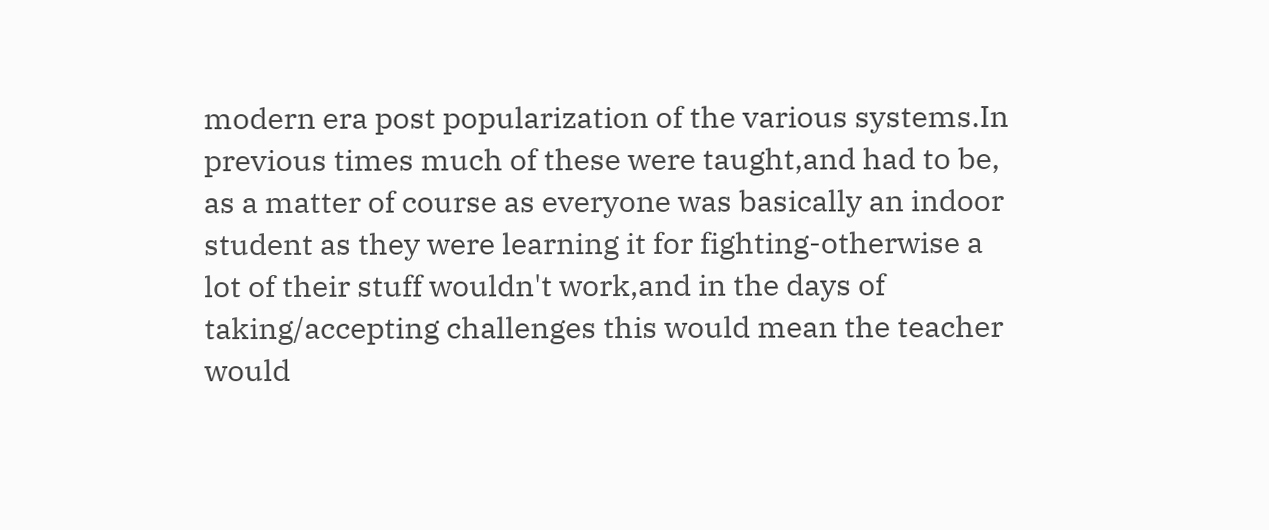modern era post popularization of the various systems.In previous times much of these were taught,and had to be, as a matter of course as everyone was basically an indoor student as they were learning it for fighting-otherwise a lot of their stuff wouldn't work,and in the days of taking/accepting challenges this would mean the teacher would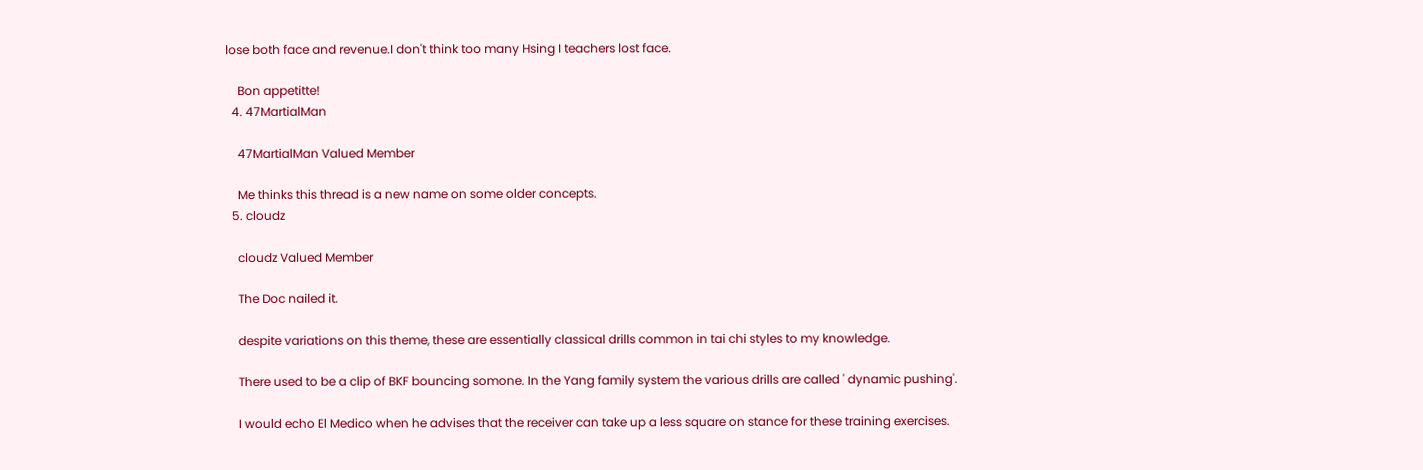lose both face and revenue.I don't think too many Hsing I teachers lost face.

    Bon appetitte!
  4. 47MartialMan

    47MartialMan Valued Member

    Me thinks this thread is a new name on some older concepts.
  5. cloudz

    cloudz Valued Member

    The Doc nailed it.

    despite variations on this theme, these are essentially classical drills common in tai chi styles to my knowledge.

    There used to be a clip of BKF bouncing somone. In the Yang family system the various drills are called ' dynamic pushing'.

    I would echo El Medico when he advises that the receiver can take up a less square on stance for these training exercises.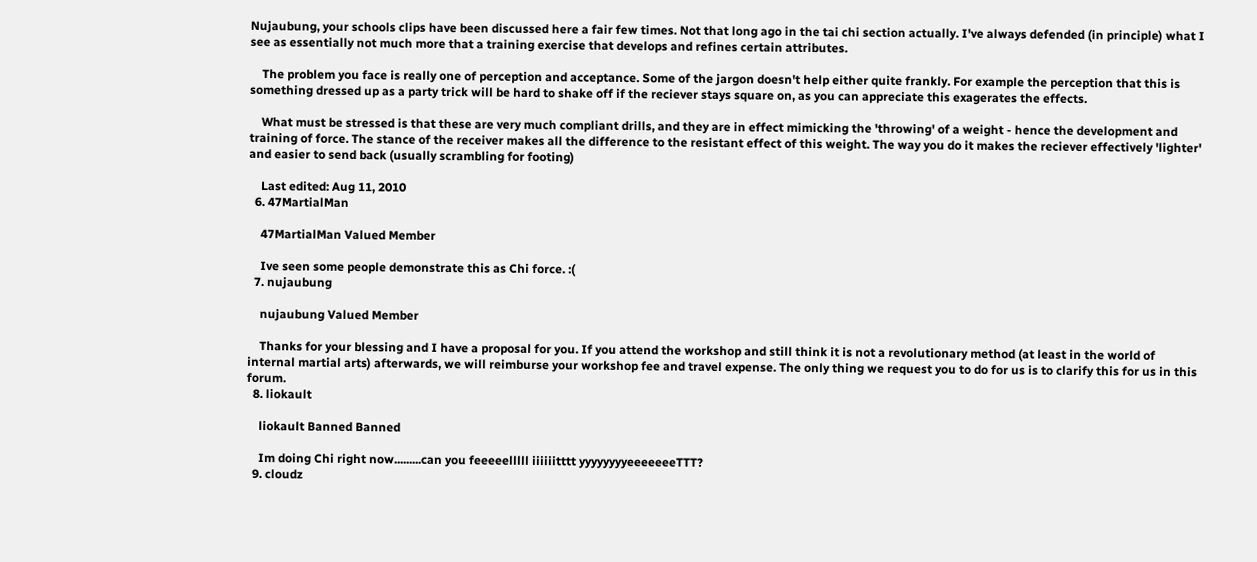Nujaubung, your schools clips have been discussed here a fair few times. Not that long ago in the tai chi section actually. I've always defended (in principle) what I see as essentially not much more that a training exercise that develops and refines certain attributes.

    The problem you face is really one of perception and acceptance. Some of the jargon doesn't help either quite frankly. For example the perception that this is something dressed up as a party trick will be hard to shake off if the reciever stays square on, as you can appreciate this exagerates the effects.

    What must be stressed is that these are very much compliant drills, and they are in effect mimicking the 'throwing' of a weight - hence the development and training of force. The stance of the receiver makes all the difference to the resistant effect of this weight. The way you do it makes the reciever effectively 'lighter' and easier to send back (usually scrambling for footing)

    Last edited: Aug 11, 2010
  6. 47MartialMan

    47MartialMan Valued Member

    Ive seen some people demonstrate this as Chi force. :(
  7. nujaubung

    nujaubung Valued Member

    Thanks for your blessing and I have a proposal for you. If you attend the workshop and still think it is not a revolutionary method (at least in the world of internal martial arts) afterwards, we will reimburse your workshop fee and travel expense. The only thing we request you to do for us is to clarify this for us in this forum.
  8. liokault

    liokault Banned Banned

    Im doing Chi right now.........can you feeeeelllll iiiiiitttt yyyyyyyyeeeeeeeTTT?
  9. cloudz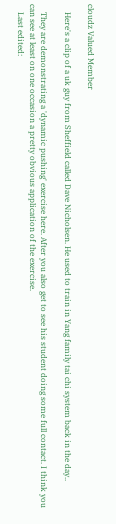cloudz Valued Member

    Here's a clip of a uk guy from Sheffield called Dave Nicholsen. He used to train in Yang family tai chi system back in the day..

    They are demonstrating a 'dynamic pushing' exercise here. After you also get to see his student doing some full contact. I think you can see at least on one occasion a pretty obvious application of the exercise.
    Last edited: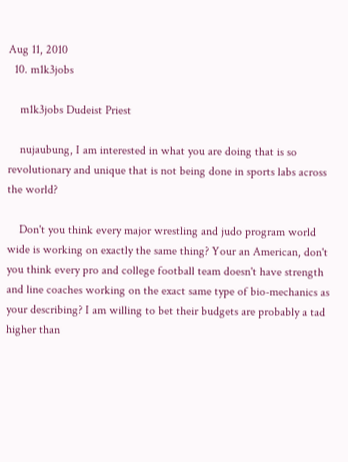Aug 11, 2010
  10. m1k3jobs

    m1k3jobs Dudeist Priest

    nujaubung, I am interested in what you are doing that is so revolutionary and unique that is not being done in sports labs across the world?

    Don't you think every major wrestling and judo program world wide is working on exactly the same thing? Your an American, don't you think every pro and college football team doesn't have strength and line coaches working on the exact same type of bio-mechanics as your describing? I am willing to bet their budgets are probably a tad higher than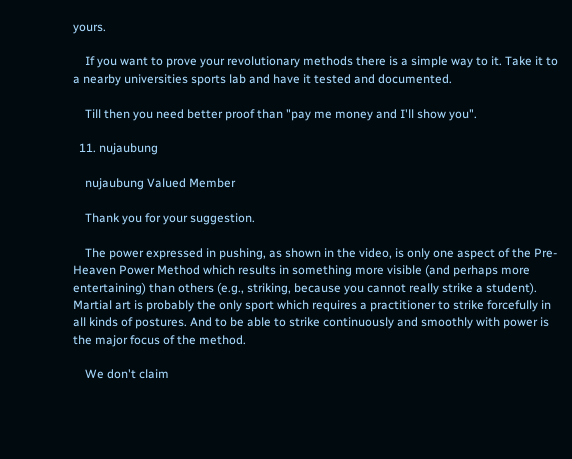yours.

    If you want to prove your revolutionary methods there is a simple way to it. Take it to a nearby universities sports lab and have it tested and documented.

    Till then you need better proof than "pay me money and I'll show you".

  11. nujaubung

    nujaubung Valued Member

    Thank you for your suggestion.

    The power expressed in pushing, as shown in the video, is only one aspect of the Pre-Heaven Power Method which results in something more visible (and perhaps more entertaining) than others (e.g., striking, because you cannot really strike a student). Martial art is probably the only sport which requires a practitioner to strike forcefully in all kinds of postures. And to be able to strike continuously and smoothly with power is the major focus of the method.

    We don't claim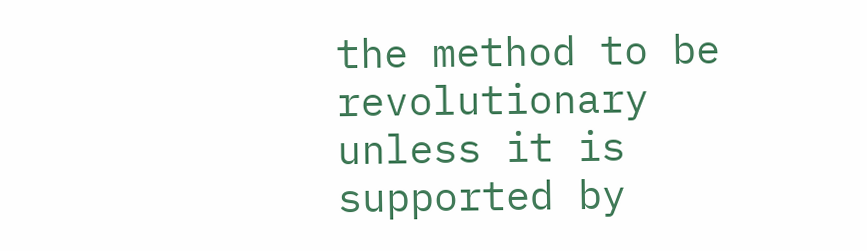the method to be revolutionary unless it is supported by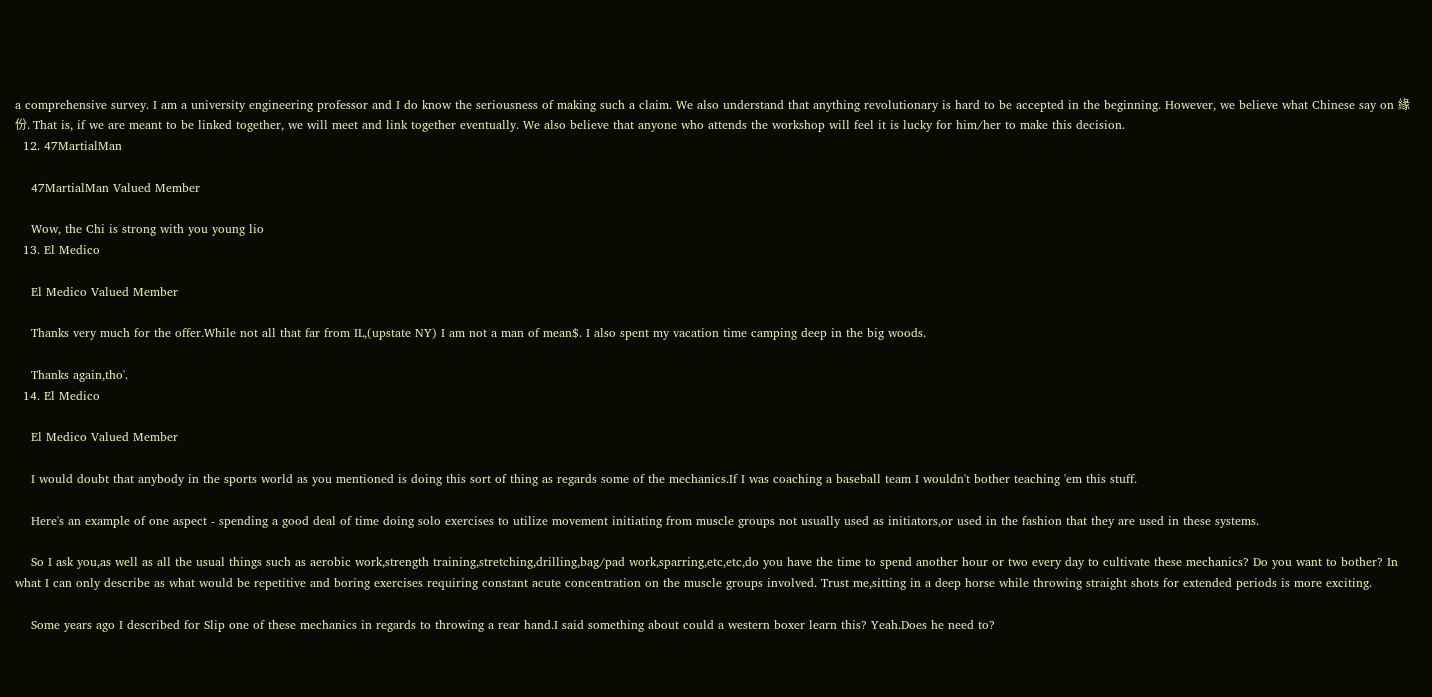a comprehensive survey. I am a university engineering professor and I do know the seriousness of making such a claim. We also understand that anything revolutionary is hard to be accepted in the beginning. However, we believe what Chinese say on 緣份. That is, if we are meant to be linked together, we will meet and link together eventually. We also believe that anyone who attends the workshop will feel it is lucky for him/her to make this decision.
  12. 47MartialMan

    47MartialMan Valued Member

    Wow, the Chi is strong with you young lio
  13. El Medico

    El Medico Valued Member

    Thanks very much for the offer.While not all that far from IL,(upstate NY) I am not a man of mean$. I also spent my vacation time camping deep in the big woods.

    Thanks again,tho'.
  14. El Medico

    El Medico Valued Member

    I would doubt that anybody in the sports world as you mentioned is doing this sort of thing as regards some of the mechanics.If I was coaching a baseball team I wouldn't bother teaching 'em this stuff.

    Here's an example of one aspect - spending a good deal of time doing solo exercises to utilize movement initiating from muscle groups not usually used as initiators,or used in the fashion that they are used in these systems.

    So I ask you,as well as all the usual things such as aerobic work,strength training,stretching,drilling,bag/pad work,sparring,etc,etc,do you have the time to spend another hour or two every day to cultivate these mechanics? Do you want to bother? In what I can only describe as what would be repetitive and boring exercises requiring constant acute concentration on the muscle groups involved. Trust me,sitting in a deep horse while throwing straight shots for extended periods is more exciting.

    Some years ago I described for Slip one of these mechanics in regards to throwing a rear hand.I said something about could a western boxer learn this? Yeah.Does he need to?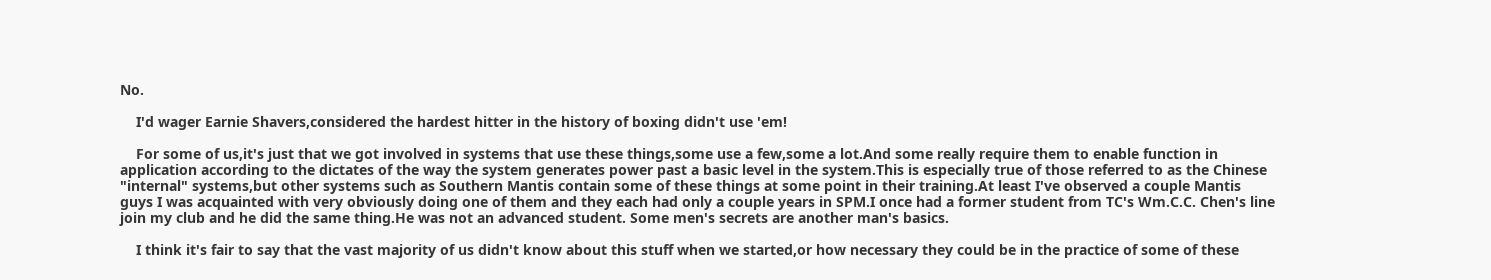No.

    I'd wager Earnie Shavers,considered the hardest hitter in the history of boxing didn't use 'em!

    For some of us,it's just that we got involved in systems that use these things,some use a few,some a lot.And some really require them to enable function in application according to the dictates of the way the system generates power past a basic level in the system.This is especially true of those referred to as the Chinese "internal" systems,but other systems such as Southern Mantis contain some of these things at some point in their training.At least I've observed a couple Mantis guys I was acquainted with very obviously doing one of them and they each had only a couple years in SPM.I once had a former student from TC's Wm.C.C. Chen's line join my club and he did the same thing.He was not an advanced student. Some men's secrets are another man's basics.

    I think it's fair to say that the vast majority of us didn't know about this stuff when we started,or how necessary they could be in the practice of some of these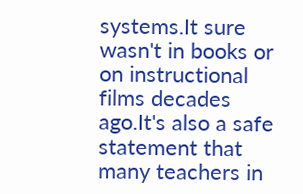systems.It sure wasn't in books or on instructional films decades ago.It's also a safe statement that many teachers in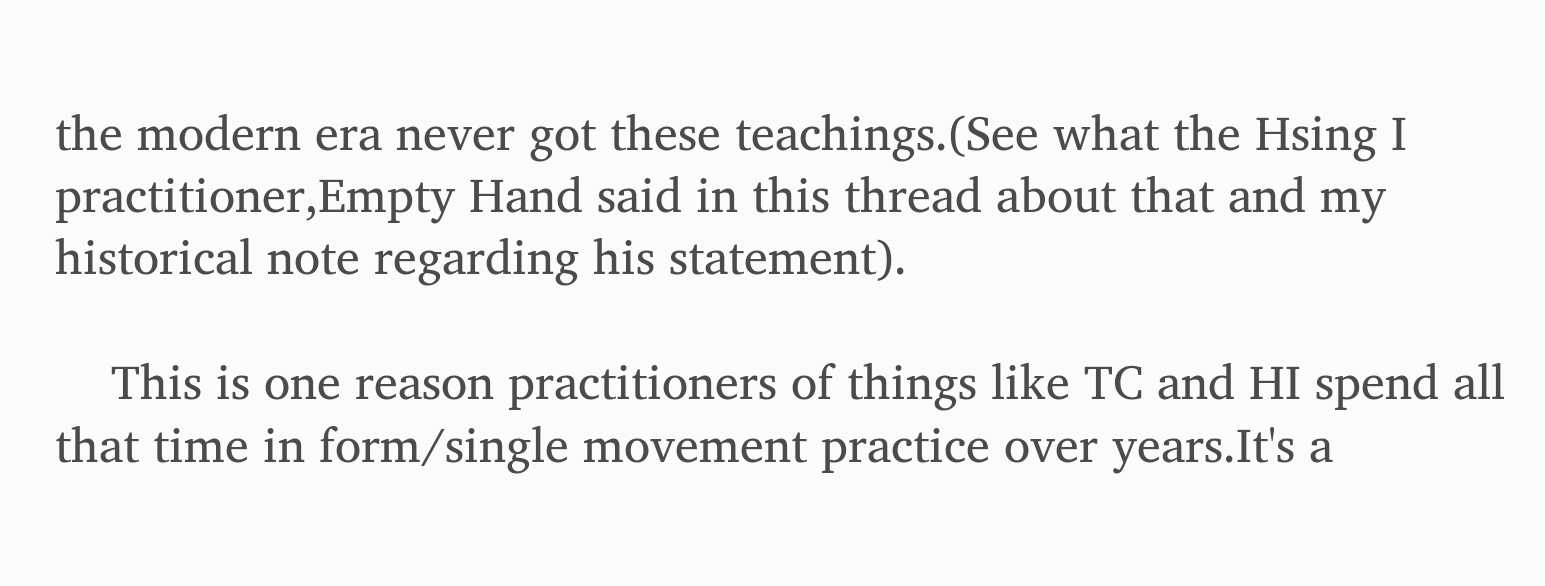the modern era never got these teachings.(See what the Hsing I practitioner,Empty Hand said in this thread about that and my historical note regarding his statement).

    This is one reason practitioners of things like TC and HI spend all that time in form/single movement practice over years.It's a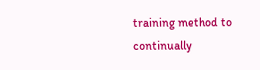training method to continually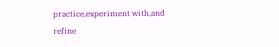practice,experiment with,and refine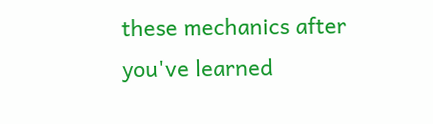these mechanics after you've learned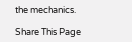the mechanics.

Share This Page